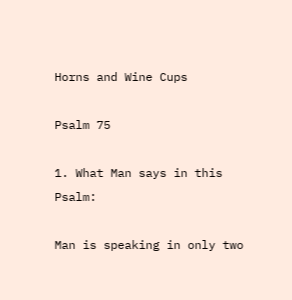Horns and Wine Cups

Psalm 75

1. What Man says in this Psalm:

Man is speaking in only two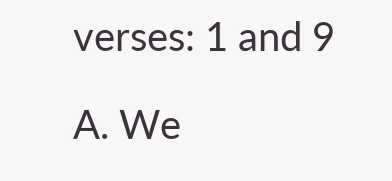verses: 1 and 9

A. We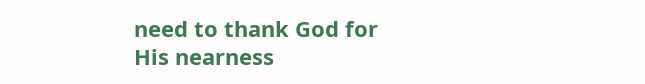need to thank God for His nearness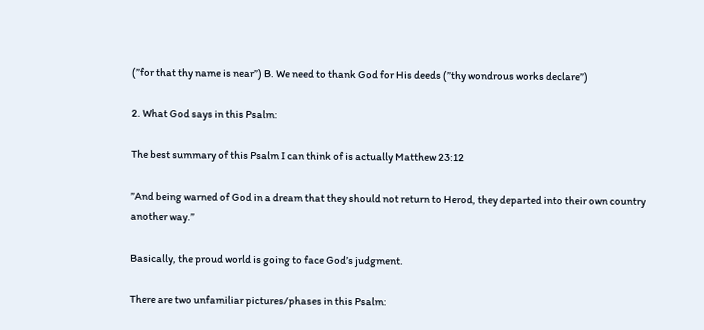(”for that thy name is near”) B. We need to thank God for His deeds (”thy wondrous works declare”)

2. What God says in this Psalm:

The best summary of this Psalm I can think of is actually Matthew 23:12

”And being warned of God in a dream that they should not return to Herod, they departed into their own country another way.”

Basically, the proud world is going to face God’s judgment.

There are two unfamiliar pictures/phases in this Psalm: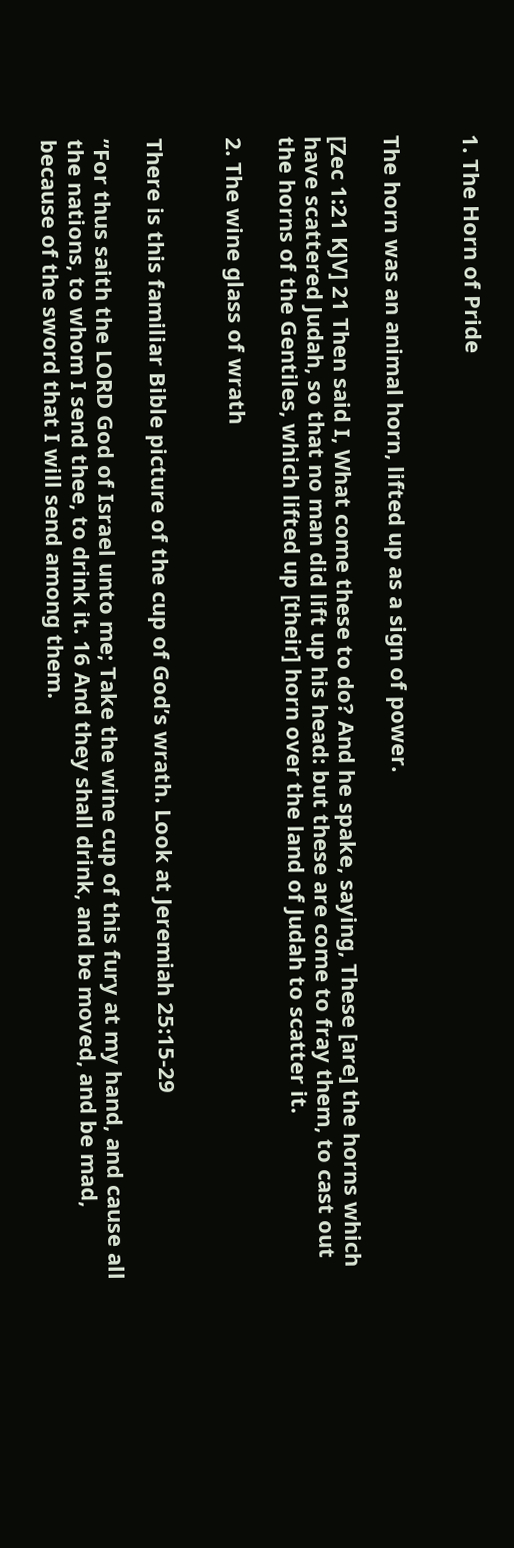1. The Horn of Pride


The horn was an animal horn, lifted up as a sign of power.

[Zec 1:21 KJV] 21 Then said I, What come these to do? And he spake, saying, These [are] the horns which have scattered Judah, so that no man did lift up his head: but these are come to fray them, to cast out the horns of the Gentiles, which lifted up [their] horn over the land of Judah to scatter it.

2. The wine glass of wrath


There is this familiar Bible picture of the cup of God’s wrath. Look at Jeremiah 25:15-29

”For thus saith the LORD God of Israel unto me; Take the wine cup of this fury at my hand, and cause all the nations, to whom I send thee, to drink it. 16 And they shall drink, and be moved, and be mad, because of the sword that I will send among them.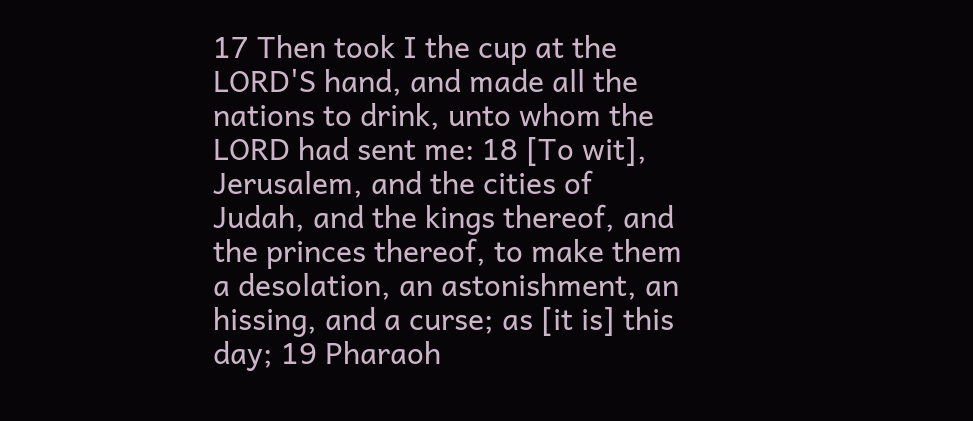17 Then took I the cup at the LORD'S hand, and made all the nations to drink, unto whom the LORD had sent me: 18 [To wit], Jerusalem, and the cities of Judah, and the kings thereof, and the princes thereof, to make them a desolation, an astonishment, an hissing, and a curse; as [it is] this day; 19 Pharaoh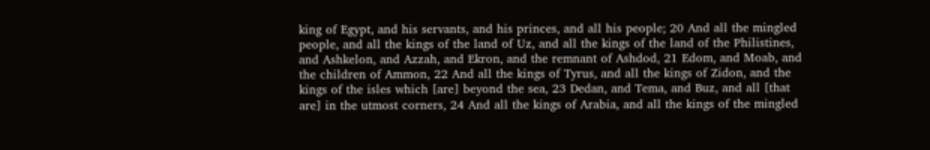king of Egypt, and his servants, and his princes, and all his people; 20 And all the mingled people, and all the kings of the land of Uz, and all the kings of the land of the Philistines, and Ashkelon, and Azzah, and Ekron, and the remnant of Ashdod, 21 Edom, and Moab, and the children of Ammon, 22 And all the kings of Tyrus, and all the kings of Zidon, and the kings of the isles which [are] beyond the sea, 23 Dedan, and Tema, and Buz, and all [that are] in the utmost corners, 24 And all the kings of Arabia, and all the kings of the mingled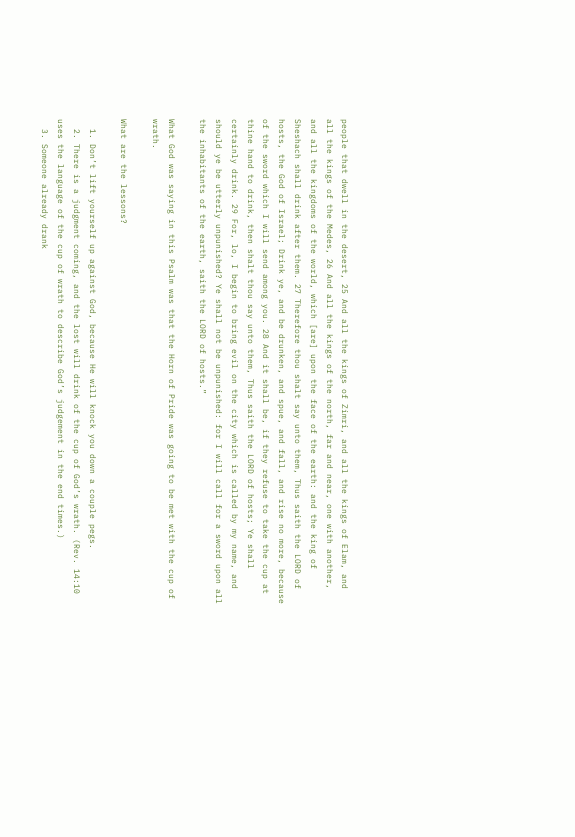people that dwell in the desert, 25 And all the kings of Zimri, and all the kings of Elam, and all the kings of the Medes, 26 And all the kings of the north, far and near, one with another, and all the kingdoms of the world, which [are] upon the face of the earth: and the king of Sheshach shall drink after them. 27 Therefore thou shalt say unto them, Thus saith the LORD of hosts, the God of Israel; Drink ye, and be drunken, and spue, and fall, and rise no more, because of the sword which I will send among you. 28 And it shall be, if they refuse to take the cup at thine hand to drink, then shalt thou say unto them, Thus saith the LORD of hosts; Ye shall certainly drink. 29 For, lo, I begin to bring evil on the city which is called by my name, and should ye be utterly unpunished? Ye shall not be unpunished: for I will call for a sword upon all the inhabitants of the earth, saith the LORD of hosts.”

What God was saying in this Psalm was that the Horn of Pride was going to be met with the cup of wrath.

What are the lessons?

  1. Don’t lift yourself up against God, because He will knock you down a couple pegs.
  2. There is a judgment coming, and the lost will drink of the cup of God’s wrath. (Rev. 14:10 uses the language of the cup of wrath to describe God’s judgement in the end times.)
  3. Someone already drank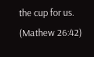the cup for us. (Mathew 26:42)